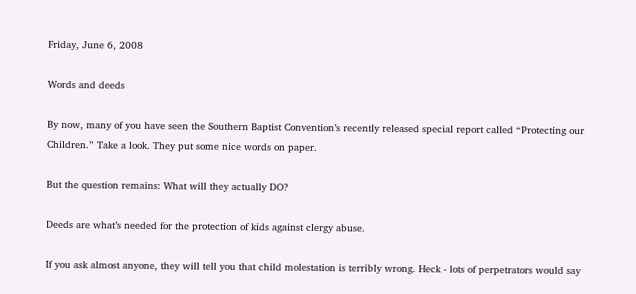Friday, June 6, 2008

Words and deeds

By now, many of you have seen the Southern Baptist Convention’s recently released special report called “Protecting our Children.” Take a look. They put some nice words on paper.

But the question remains: What will they actually DO?

Deeds are what’s needed for the protection of kids against clergy abuse.

If you ask almost anyone, they will tell you that child molestation is terribly wrong. Heck - lots of perpetrators would say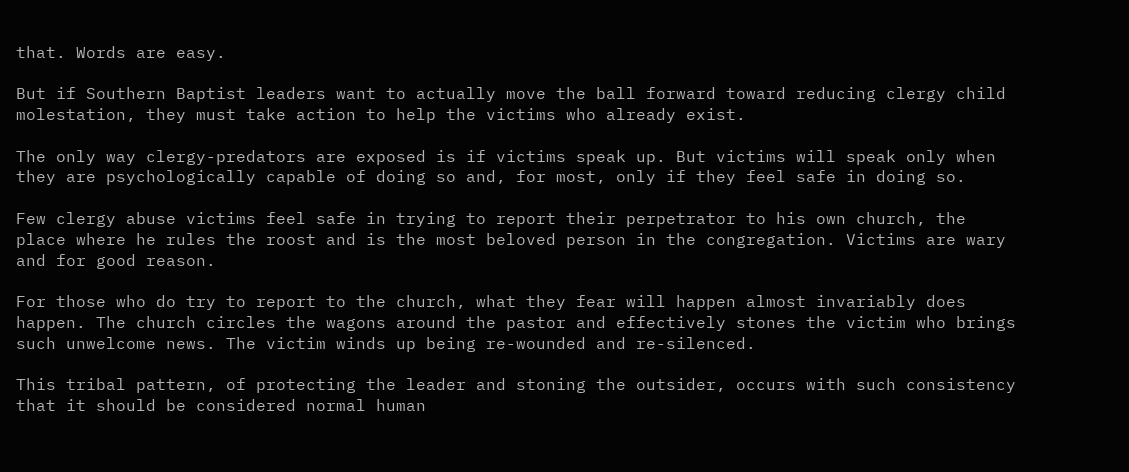that. Words are easy.

But if Southern Baptist leaders want to actually move the ball forward toward reducing clergy child molestation, they must take action to help the victims who already exist.

The only way clergy-predators are exposed is if victims speak up. But victims will speak only when they are psychologically capable of doing so and, for most, only if they feel safe in doing so.

Few clergy abuse victims feel safe in trying to report their perpetrator to his own church, the place where he rules the roost and is the most beloved person in the congregation. Victims are wary and for good reason.

For those who do try to report to the church, what they fear will happen almost invariably does happen. The church circles the wagons around the pastor and effectively stones the victim who brings such unwelcome news. The victim winds up being re-wounded and re-silenced.

This tribal pattern, of protecting the leader and stoning the outsider, occurs with such consistency that it should be considered normal human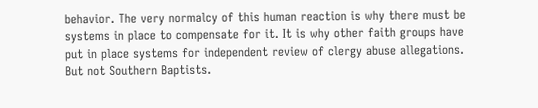behavior. The very normalcy of this human reaction is why there must be systems in place to compensate for it. It is why other faith groups have put in place systems for independent review of clergy abuse allegations. But not Southern Baptists.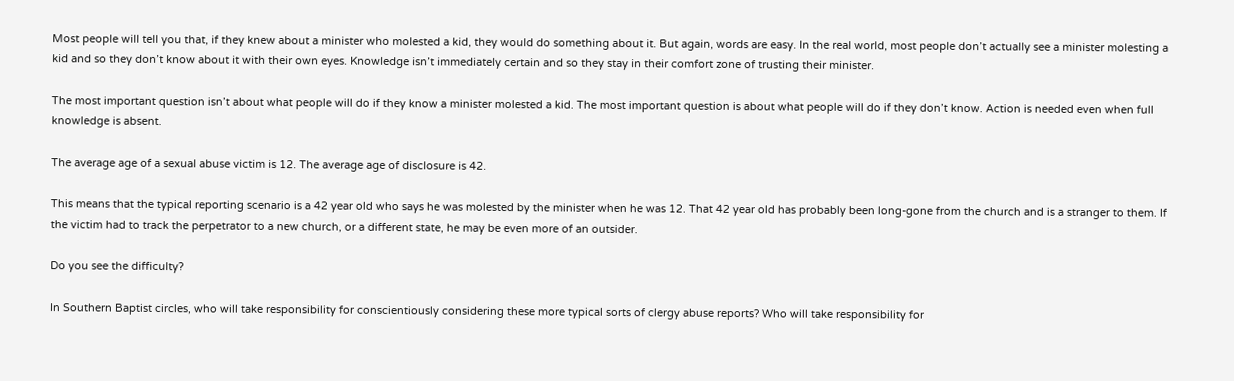Most people will tell you that, if they knew about a minister who molested a kid, they would do something about it. But again, words are easy. In the real world, most people don’t actually see a minister molesting a kid and so they don’t know about it with their own eyes. Knowledge isn’t immediately certain and so they stay in their comfort zone of trusting their minister.

The most important question isn’t about what people will do if they know a minister molested a kid. The most important question is about what people will do if they don’t know. Action is needed even when full knowledge is absent.

The average age of a sexual abuse victim is 12. The average age of disclosure is 42.

This means that the typical reporting scenario is a 42 year old who says he was molested by the minister when he was 12. That 42 year old has probably been long-gone from the church and is a stranger to them. If the victim had to track the perpetrator to a new church, or a different state, he may be even more of an outsider.

Do you see the difficulty?

In Southern Baptist circles, who will take responsibility for conscientiously considering these more typical sorts of clergy abuse reports? Who will take responsibility for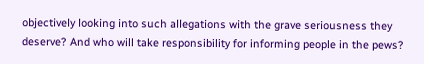objectively looking into such allegations with the grave seriousness they deserve? And who will take responsibility for informing people in the pews?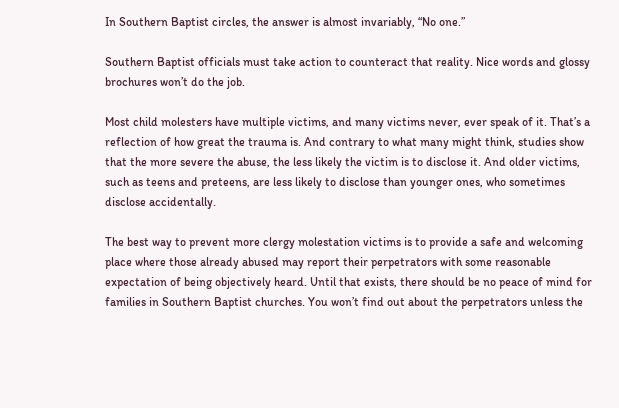In Southern Baptist circles, the answer is almost invariably, “No one.”

Southern Baptist officials must take action to counteract that reality. Nice words and glossy brochures won’t do the job.

Most child molesters have multiple victims, and many victims never, ever speak of it. That’s a reflection of how great the trauma is. And contrary to what many might think, studies show that the more severe the abuse, the less likely the victim is to disclose it. And older victims, such as teens and preteens, are less likely to disclose than younger ones, who sometimes disclose accidentally.

The best way to prevent more clergy molestation victims is to provide a safe and welcoming place where those already abused may report their perpetrators with some reasonable expectation of being objectively heard. Until that exists, there should be no peace of mind for families in Southern Baptist churches. You won’t find out about the perpetrators unless the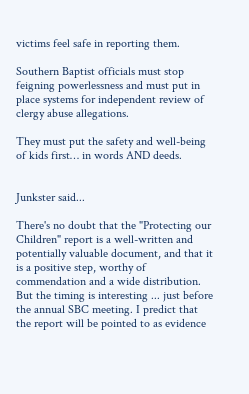victims feel safe in reporting them.

Southern Baptist officials must stop feigning powerlessness and must put in place systems for independent review of clergy abuse allegations.

They must put the safety and well-being of kids first… in words AND deeds.


Junkster said...

There's no doubt that the "Protecting our Children" report is a well-written and potentially valuable document, and that it is a positive step, worthy of commendation and a wide distribution. But the timing is interesting ... just before the annual SBC meeting. I predict that the report will be pointed to as evidence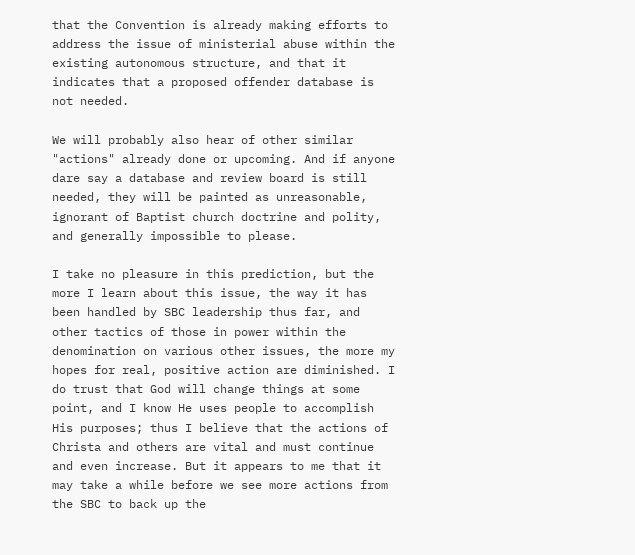that the Convention is already making efforts to address the issue of ministerial abuse within the existing autonomous structure, and that it indicates that a proposed offender database is not needed.

We will probably also hear of other similar "actions" already done or upcoming. And if anyone dare say a database and review board is still needed, they will be painted as unreasonable, ignorant of Baptist church doctrine and polity, and generally impossible to please.

I take no pleasure in this prediction, but the more I learn about this issue, the way it has been handled by SBC leadership thus far, and other tactics of those in power within the denomination on various other issues, the more my hopes for real, positive action are diminished. I do trust that God will change things at some point, and I know He uses people to accomplish His purposes; thus I believe that the actions of Christa and others are vital and must continue and even increase. But it appears to me that it may take a while before we see more actions from the SBC to back up the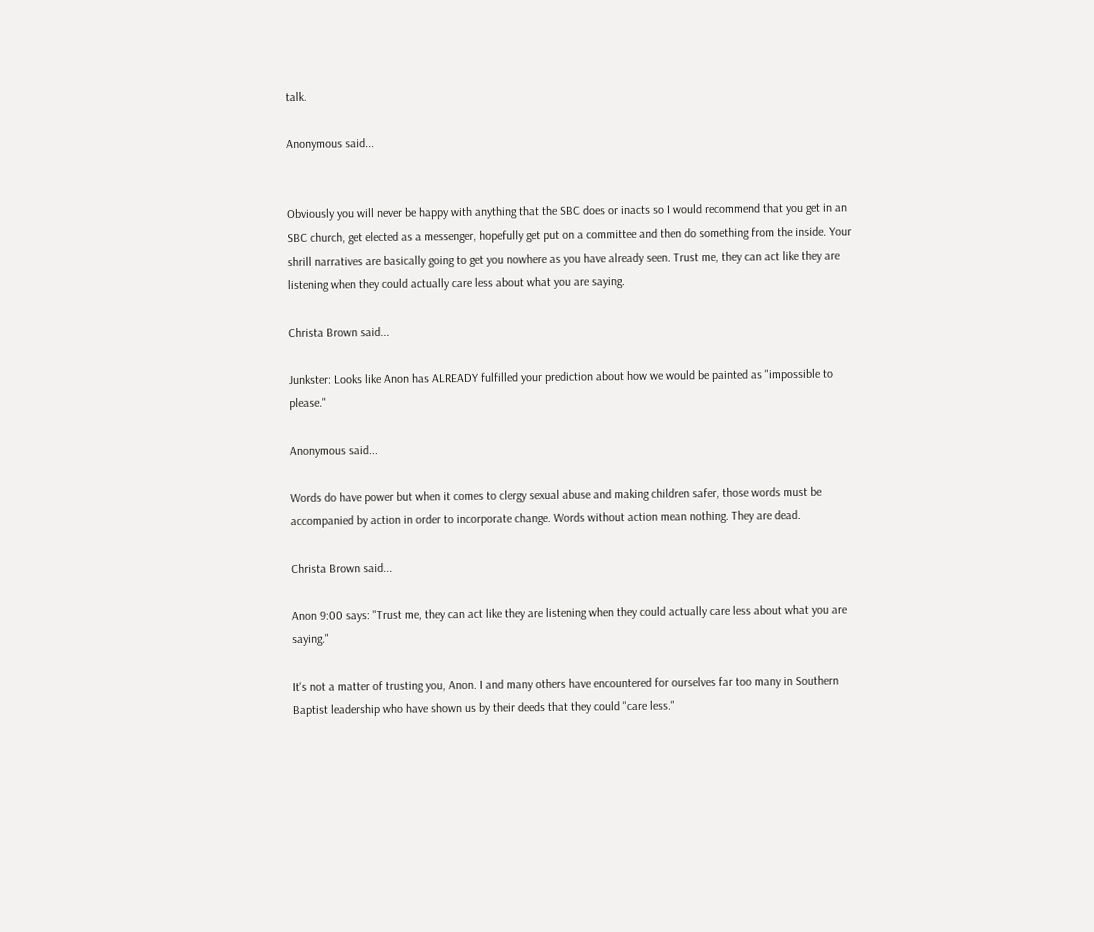talk.

Anonymous said...


Obviously you will never be happy with anything that the SBC does or inacts so I would recommend that you get in an SBC church, get elected as a messenger, hopefully get put on a committee and then do something from the inside. Your shrill narratives are basically going to get you nowhere as you have already seen. Trust me, they can act like they are listening when they could actually care less about what you are saying.

Christa Brown said...

Junkster: Looks like Anon has ALREADY fulfilled your prediction about how we would be painted as "impossible to please."

Anonymous said...

Words do have power but when it comes to clergy sexual abuse and making children safer, those words must be accompanied by action in order to incorporate change. Words without action mean nothing. They are dead.

Christa Brown said...

Anon 9:00 says: "Trust me, they can act like they are listening when they could actually care less about what you are saying."

It's not a matter of trusting you, Anon. I and many others have encountered for ourselves far too many in Southern Baptist leadership who have shown us by their deeds that they could "care less."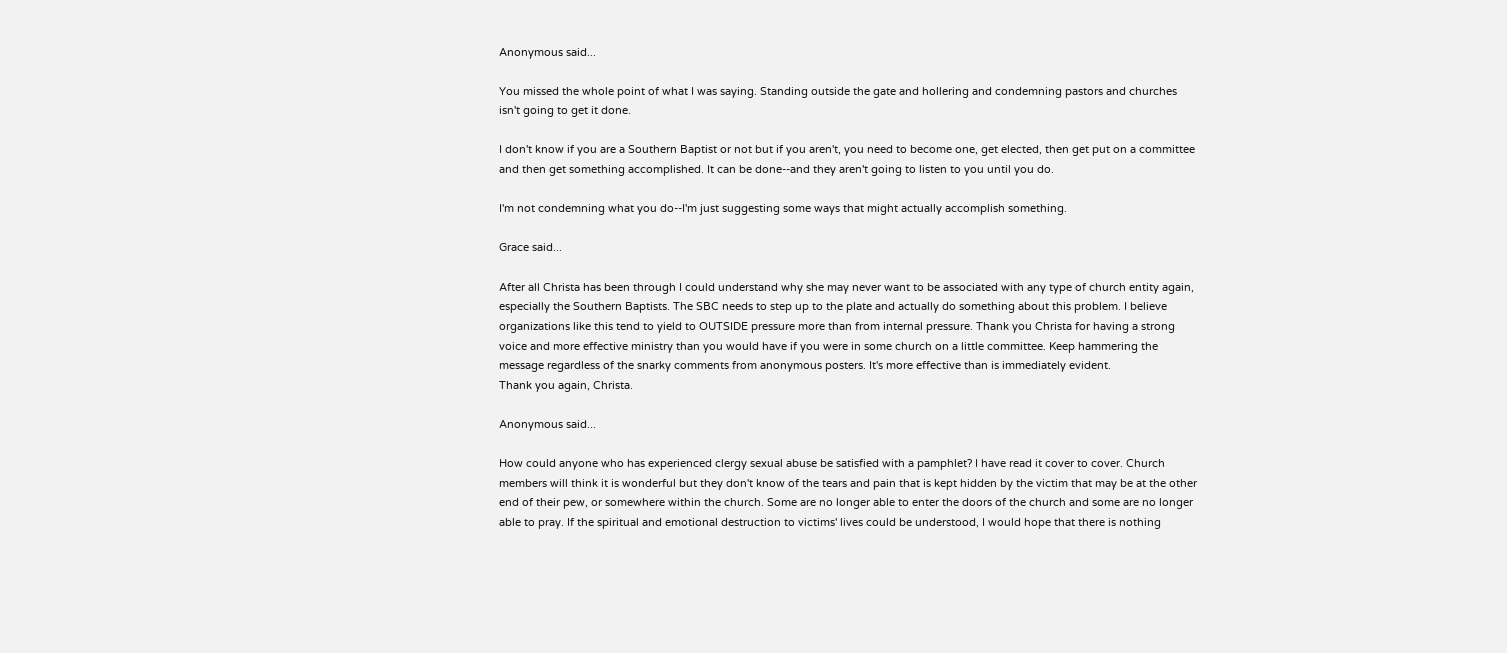Anonymous said...

You missed the whole point of what I was saying. Standing outside the gate and hollering and condemning pastors and churches isn't going to get it done.

I don't know if you are a Southern Baptist or not but if you aren't, you need to become one, get elected, then get put on a committee and then get something accomplished. It can be done--and they aren't going to listen to you until you do.

I'm not condemning what you do--I'm just suggesting some ways that might actually accomplish something.

Grace said...

After all Christa has been through I could understand why she may never want to be associated with any type of church entity again, especially the Southern Baptists. The SBC needs to step up to the plate and actually do something about this problem. I believe organizations like this tend to yield to OUTSIDE pressure more than from internal pressure. Thank you Christa for having a strong voice and more effective ministry than you would have if you were in some church on a little committee. Keep hammering the message regardless of the snarky comments from anonymous posters. It's more effective than is immediately evident.
Thank you again, Christa.

Anonymous said...

How could anyone who has experienced clergy sexual abuse be satisfied with a pamphlet? I have read it cover to cover. Church members will think it is wonderful but they don't know of the tears and pain that is kept hidden by the victim that may be at the other end of their pew, or somewhere within the church. Some are no longer able to enter the doors of the church and some are no longer able to pray. If the spiritual and emotional destruction to victims' lives could be understood, I would hope that there is nothing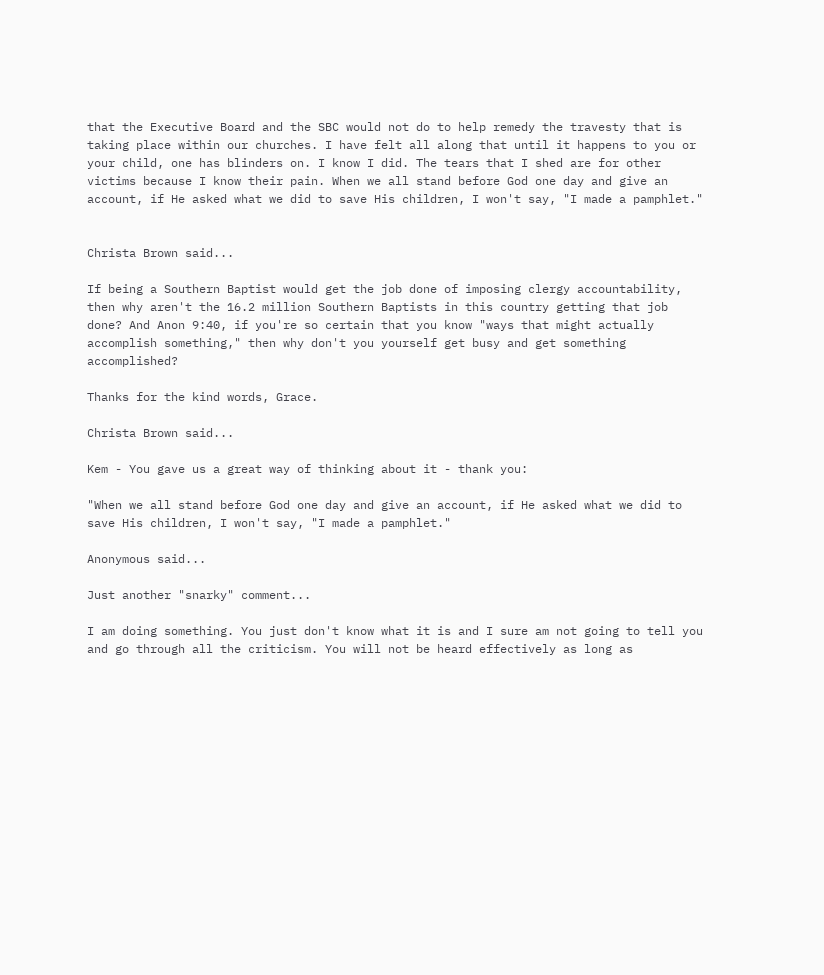that the Executive Board and the SBC would not do to help remedy the travesty that is taking place within our churches. I have felt all along that until it happens to you or your child, one has blinders on. I know I did. The tears that I shed are for other victims because I know their pain. When we all stand before God one day and give an account, if He asked what we did to save His children, I won't say, "I made a pamphlet."


Christa Brown said...

If being a Southern Baptist would get the job done of imposing clergy accountability, then why aren't the 16.2 million Southern Baptists in this country getting that job done? And Anon 9:40, if you're so certain that you know "ways that might actually accomplish something," then why don't you yourself get busy and get something accomplished?

Thanks for the kind words, Grace.

Christa Brown said...

Kem - You gave us a great way of thinking about it - thank you:

"When we all stand before God one day and give an account, if He asked what we did to save His children, I won't say, "I made a pamphlet."

Anonymous said...

Just another "snarky" comment...

I am doing something. You just don't know what it is and I sure am not going to tell you and go through all the criticism. You will not be heard effectively as long as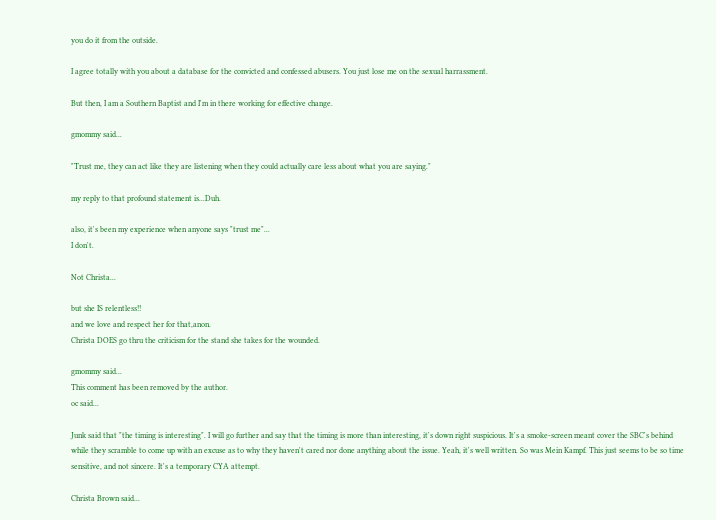you do it from the outside.

I agree totally with you about a database for the convicted and confessed abusers. You just lose me on the sexual harrassment.

But then, I am a Southern Baptist and I'm in there working for effective change.

gmommy said...

"Trust me, they can act like they are listening when they could actually care less about what you are saying."

my reply to that profound statement is...Duh.

also, it's been my experience when anyone says "trust me"...
I don't.

Not Christa...

but she IS relentless!!
and we love and respect her for that,anon.
Christa DOES go thru the criticism for the stand she takes for the wounded.

gmommy said...
This comment has been removed by the author.
oc said...

Junk said that "the timing is interesting". I will go further and say that the timing is more than interesting, it's down right suspicious. It's a smoke-screen meant cover the SBC's behind while they scramble to come up with an excuse as to why they haven't cared nor done anything about the issue. Yeah, it's well written. So was Mein Kampf. This just seems to be so time sensitive, and not sincere. It's a temporary CYA attempt.

Christa Brown said...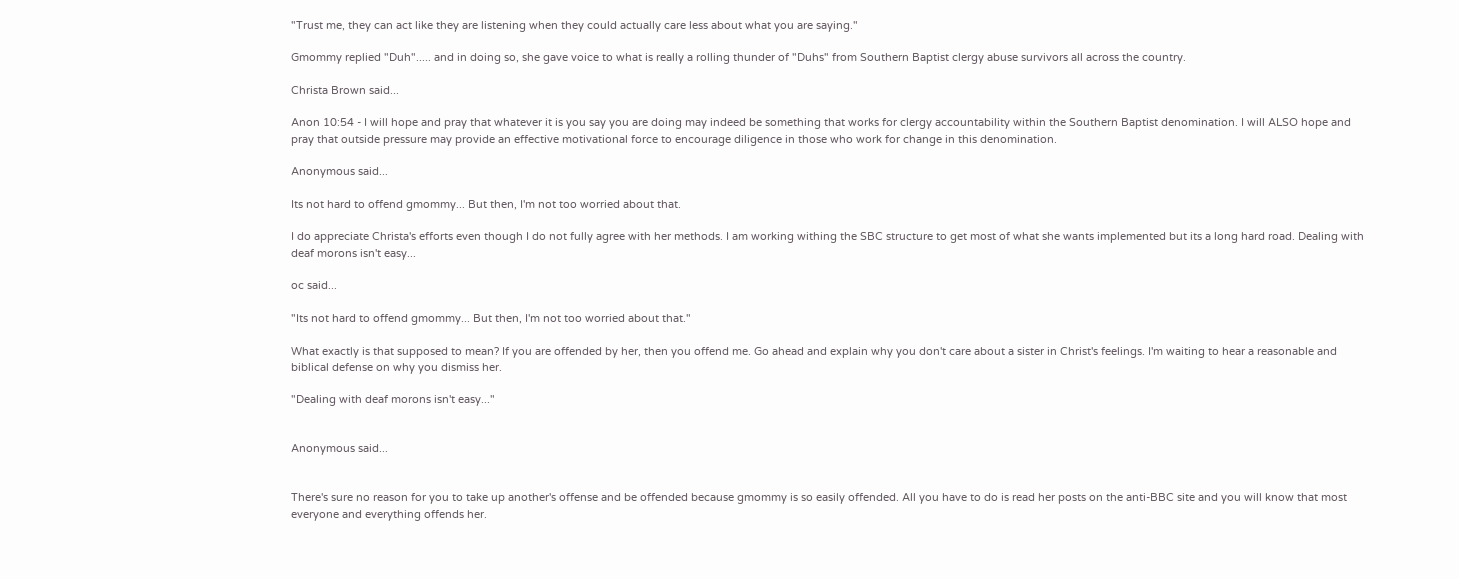"Trust me, they can act like they are listening when they could actually care less about what you are saying."

Gmommy replied "Duh"..... and in doing so, she gave voice to what is really a rolling thunder of "Duhs" from Southern Baptist clergy abuse survivors all across the country.

Christa Brown said...

Anon 10:54 - I will hope and pray that whatever it is you say you are doing may indeed be something that works for clergy accountability within the Southern Baptist denomination. I will ALSO hope and pray that outside pressure may provide an effective motivational force to encourage diligence in those who work for change in this denomination.

Anonymous said...

Its not hard to offend gmommy... But then, I'm not too worried about that.

I do appreciate Christa's efforts even though I do not fully agree with her methods. I am working withing the SBC structure to get most of what she wants implemented but its a long hard road. Dealing with deaf morons isn't easy...

oc said...

"Its not hard to offend gmommy... But then, I'm not too worried about that."

What exactly is that supposed to mean? If you are offended by her, then you offend me. Go ahead and explain why you don't care about a sister in Christ's feelings. I'm waiting to hear a reasonable and biblical defense on why you dismiss her.

"Dealing with deaf morons isn't easy..."


Anonymous said...


There's sure no reason for you to take up another's offense and be offended because gmommy is so easily offended. All you have to do is read her posts on the anti-BBC site and you will know that most everyone and everything offends her.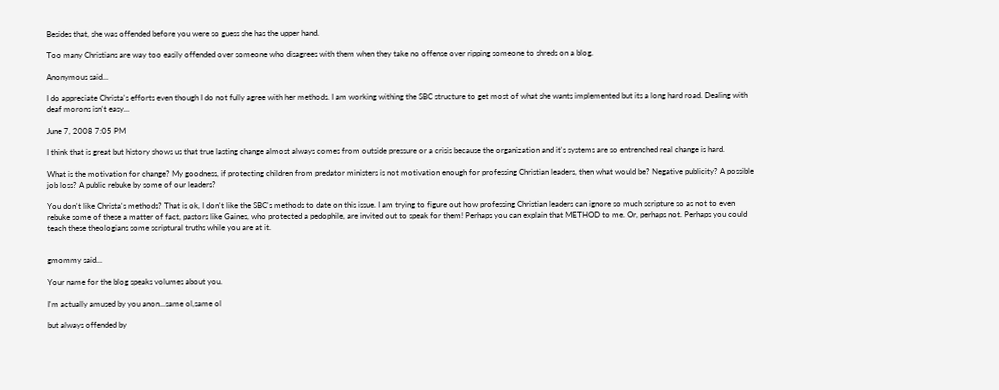Besides that, she was offended before you were so guess she has the upper hand.

Too many Christians are way too easily offended over someone who disagrees with them when they take no offense over ripping someone to shreds on a blog.

Anonymous said...

I do appreciate Christa's efforts even though I do not fully agree with her methods. I am working withing the SBC structure to get most of what she wants implemented but its a long hard road. Dealing with deaf morons isn't easy...

June 7, 2008 7:05 PM

I think that is great but history shows us that true lasting change almost always comes from outside pressure or a crisis because the organization and it's systems are so entrenched real change is hard.

What is the motivation for change? My goodness, if protecting children from predator ministers is not motivation enough for professing Christian leaders, then what would be? Negative publicity? A possible job loss? A public rebuke by some of our leaders?

You don't like Christa's methods? That is ok, I don't like the SBC's methods to date on this issue. I am trying to figure out how professing Christian leaders can ignore so much scripture so as not to even rebuke some of these a matter of fact, pastors like Gaines, who protected a pedophile, are invited out to speak for them! Perhaps you can explain that METHOD to me. Or, perhaps not. Perhaps you could teach these theologians some scriptural truths while you are at it.


gmommy said...

Your name for the blog speaks volumes about you.

I'm actually amused by you anon...same ol,same ol

but always offended by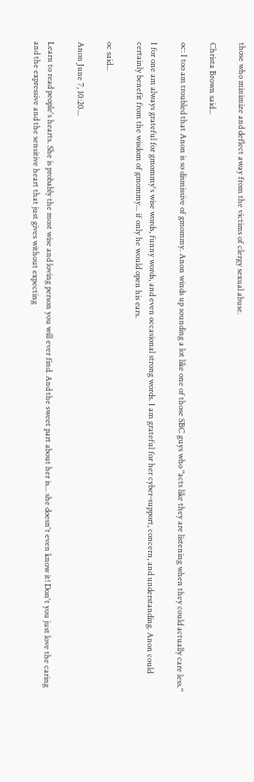those who minimize and deflect away from the victims of clergy sexual abuse.

Christa Brown said...

oc: I too am troubled that Anon is so dismissive of gmommy. Anon winds up sounding a lot like one of those SBC guys who "acts like they are listening when they could actually care less."

I for one am always grateful for gmommy's wise words, funny words, and even occasional strong words. I am grateful for her cyber-support, concern, and understanding. Anon could certainly benefit from the wisdom of gmommy... if only he would open his ears.

oc said...

Anon June 7, 10:20...

Learn to read people's hearts. She is probably the most wise and loving person you will ever find. And the sweet part about her is... she doesn't even know it! Don't you just love the caring and the expressive and the sensitive heart that just gives without expecting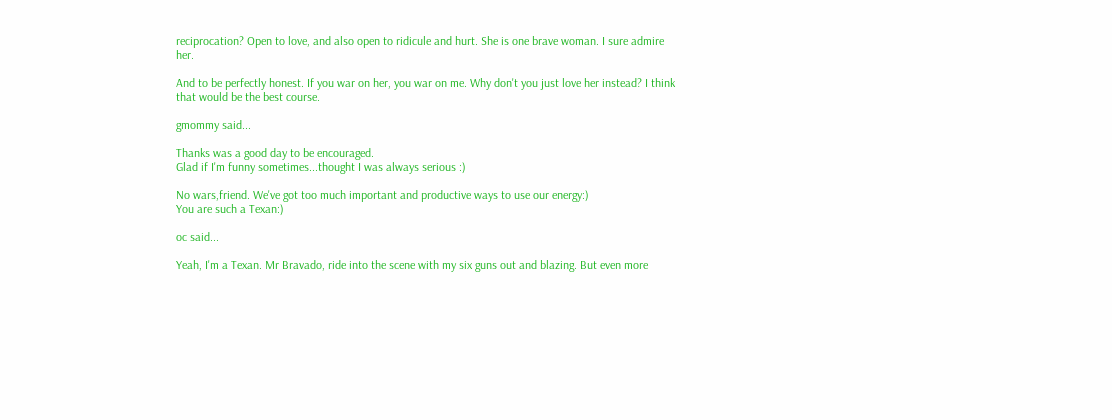reciprocation? Open to love, and also open to ridicule and hurt. She is one brave woman. I sure admire her.

And to be perfectly honest. If you war on her, you war on me. Why don't you just love her instead? I think that would be the best course.

gmommy said...

Thanks was a good day to be encouraged.
Glad if I'm funny sometimes...thought I was always serious :)

No wars,friend. We've got too much important and productive ways to use our energy:)
You are such a Texan:)

oc said...

Yeah, I'm a Texan. Mr Bravado, ride into the scene with my six guns out and blazing. But even more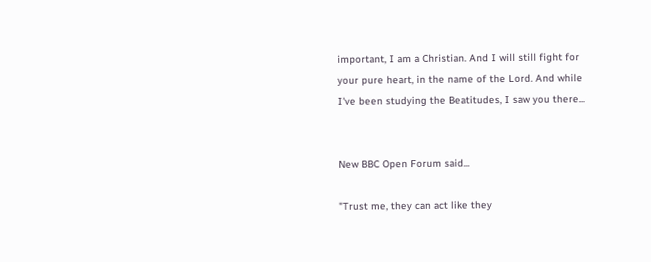important, I am a Christian. And I will still fight for your pure heart, in the name of the Lord. And while I've been studying the Beatitudes, I saw you there...


New BBC Open Forum said...

"Trust me, they can act like they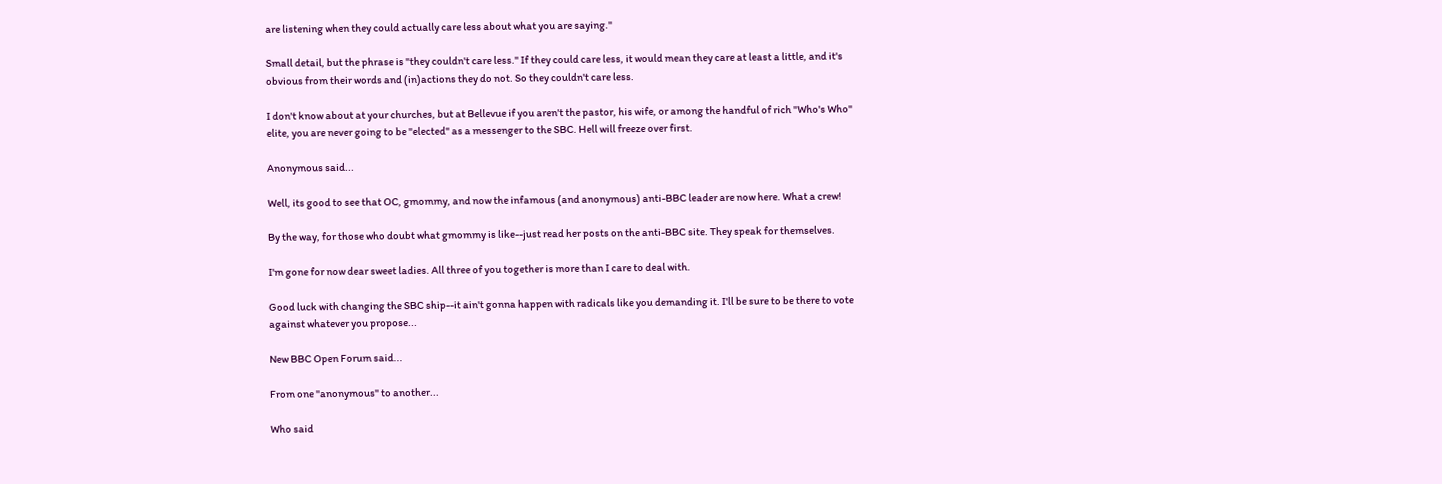are listening when they could actually care less about what you are saying."

Small detail, but the phrase is "they couldn't care less." If they could care less, it would mean they care at least a little, and it's obvious from their words and (in)actions they do not. So they couldn't care less.

I don't know about at your churches, but at Bellevue if you aren't the pastor, his wife, or among the handful of rich "Who's Who" elite, you are never going to be "elected" as a messenger to the SBC. Hell will freeze over first.

Anonymous said...

Well, its good to see that OC, gmommy, and now the infamous (and anonymous) anti-BBC leader are now here. What a crew!

By the way, for those who doubt what gmommy is like--just read her posts on the anti-BBC site. They speak for themselves.

I'm gone for now dear sweet ladies. All three of you together is more than I care to deal with.

Good luck with changing the SBC ship--it ain't gonna happen with radicals like you demanding it. I'll be sure to be there to vote against whatever you propose...

New BBC Open Forum said...

From one "anonymous" to another...

Who said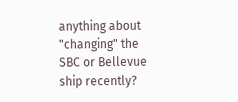anything about "changing" the SBC or Bellevue ship recently?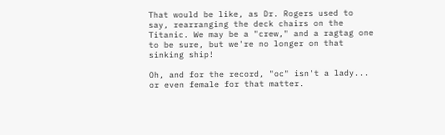That would be like, as Dr. Rogers used to say, rearranging the deck chairs on the Titanic. We may be a "crew," and a ragtag one to be sure, but we're no longer on that sinking ship!

Oh, and for the record, "oc" isn't a lady... or even female for that matter.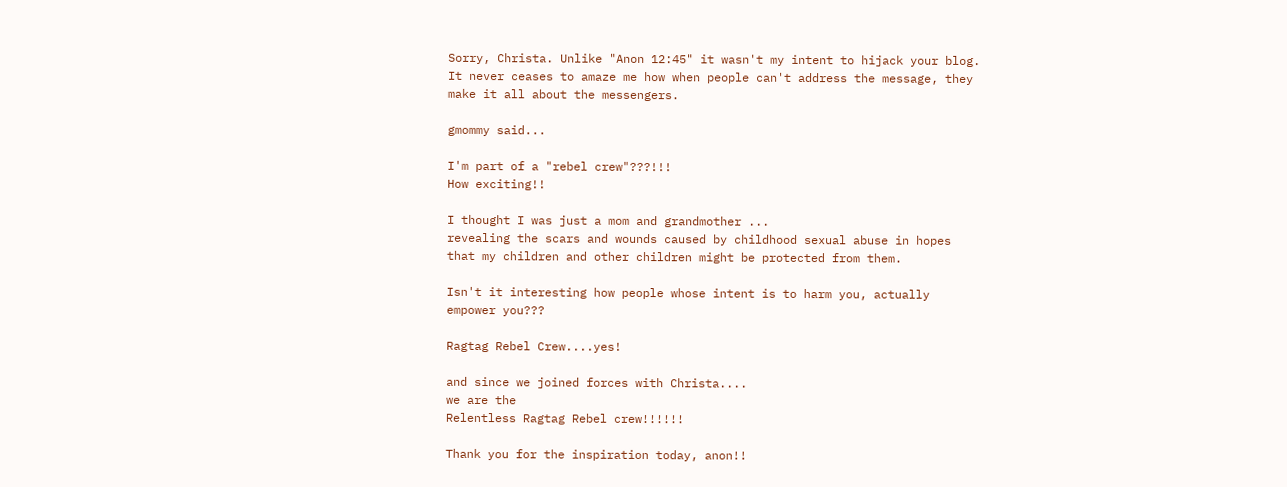Sorry, Christa. Unlike "Anon 12:45" it wasn't my intent to hijack your blog. It never ceases to amaze me how when people can't address the message, they make it all about the messengers.

gmommy said...

I'm part of a "rebel crew"???!!!
How exciting!!

I thought I was just a mom and grandmother ...
revealing the scars and wounds caused by childhood sexual abuse in hopes that my children and other children might be protected from them.

Isn't it interesting how people whose intent is to harm you, actually empower you???

Ragtag Rebel Crew....yes!

and since we joined forces with Christa....
we are the
Relentless Ragtag Rebel crew!!!!!!

Thank you for the inspiration today, anon!!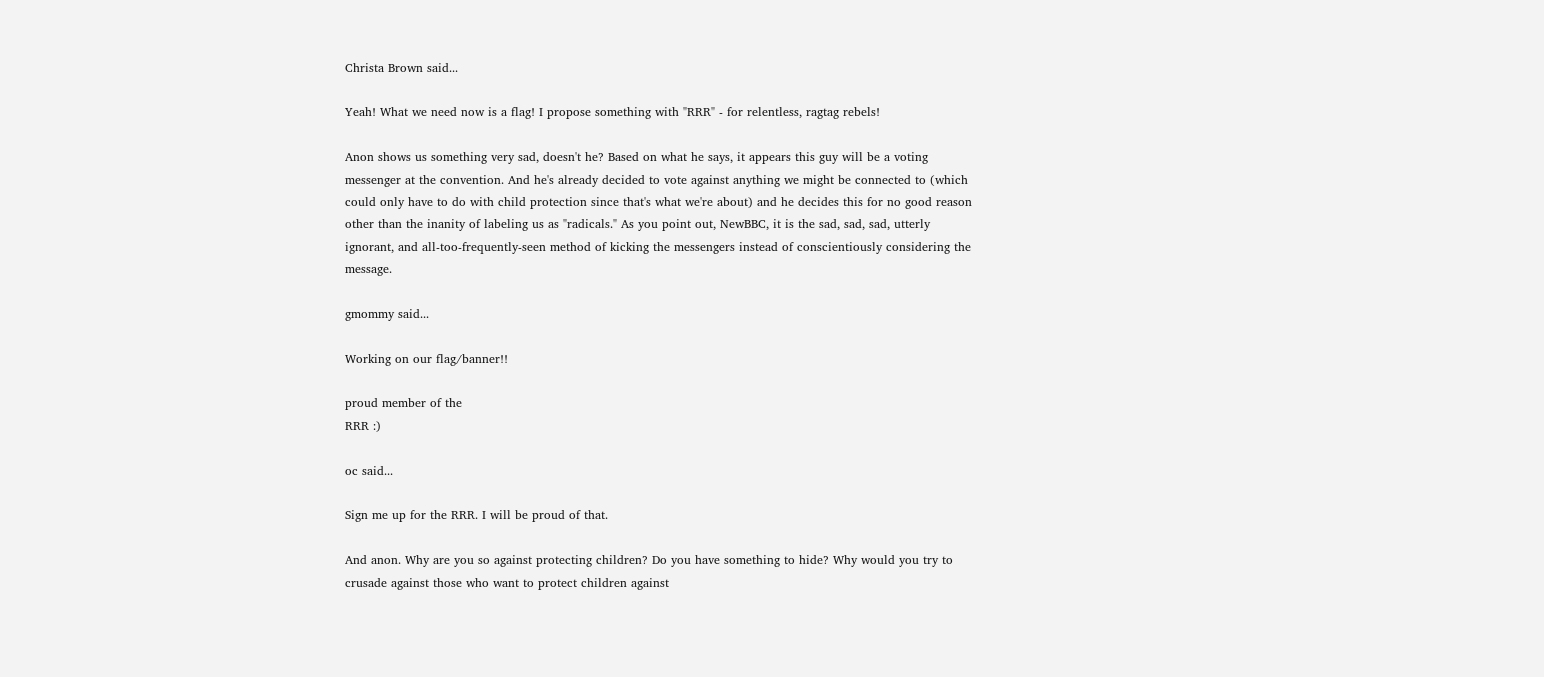Christa Brown said...

Yeah! What we need now is a flag! I propose something with "RRR" - for relentless, ragtag rebels!

Anon shows us something very sad, doesn't he? Based on what he says, it appears this guy will be a voting messenger at the convention. And he's already decided to vote against anything we might be connected to (which could only have to do with child protection since that's what we're about) and he decides this for no good reason other than the inanity of labeling us as "radicals." As you point out, NewBBC, it is the sad, sad, sad, utterly ignorant, and all-too-frequently-seen method of kicking the messengers instead of conscientiously considering the message.

gmommy said...

Working on our flag/banner!!

proud member of the
RRR :)

oc said...

Sign me up for the RRR. I will be proud of that.

And anon. Why are you so against protecting children? Do you have something to hide? Why would you try to crusade against those who want to protect children against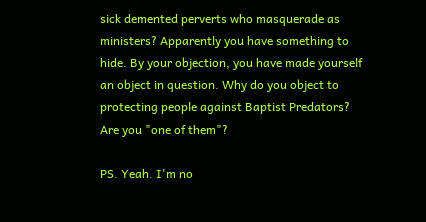sick demented perverts who masquerade as ministers? Apparently you have something to hide. By your objection, you have made yourself an object in question. Why do you object to protecting people against Baptist Predators?
Are you "one of them"?

PS. Yeah. I'm no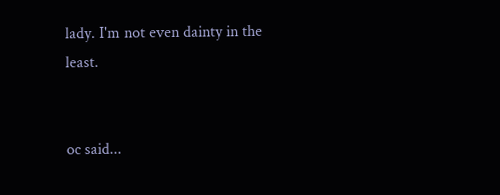lady. I'm not even dainty in the least.


oc said...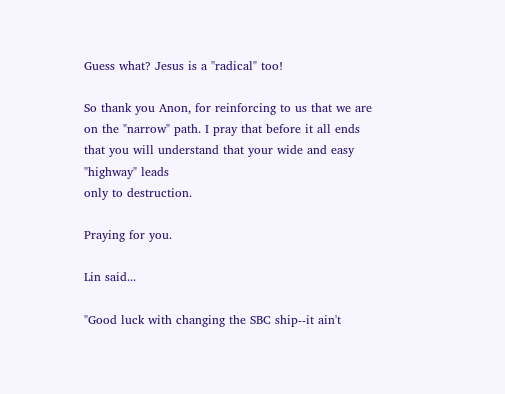Guess what? Jesus is a "radical" too!

So thank you Anon, for reinforcing to us that we are on the "narrow" path. I pray that before it all ends that you will understand that your wide and easy "highway" leads
only to destruction.

Praying for you.

Lin said...

"Good luck with changing the SBC ship--it ain't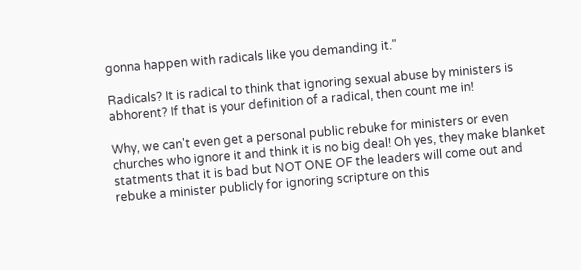gonna happen with radicals like you demanding it."

Radicals? It is radical to think that ignoring sexual abuse by ministers is abhorent? If that is your definition of a radical, then count me in!

Why, we can't even get a personal public rebuke for ministers or even churches who ignore it and think it is no big deal! Oh yes, they make blanket statments that it is bad but NOT ONE OF the leaders will come out and rebuke a minister publicly for ignoring scripture on this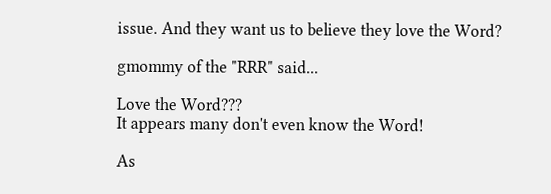issue. And they want us to believe they love the Word?

gmommy of the "RRR" said...

Love the Word???
It appears many don't even know the Word!

As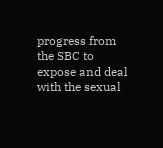progress from the SBC to expose and deal with the sexual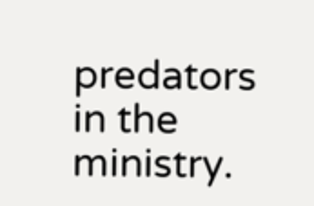predators in the ministry.